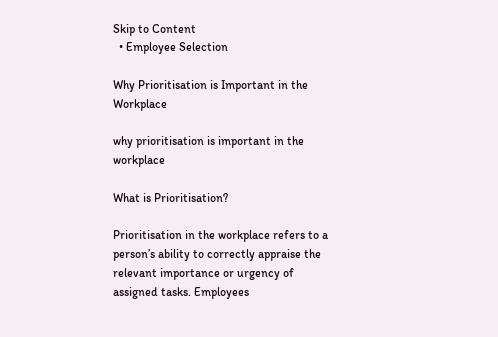Skip to Content
  • Employee Selection

Why Prioritisation is Important in the Workplace

why prioritisation is important in the workplace

What is Prioritisation?

Prioritisation in the workplace refers to a person’s ability to correctly appraise the relevant importance or urgency of assigned tasks. Employees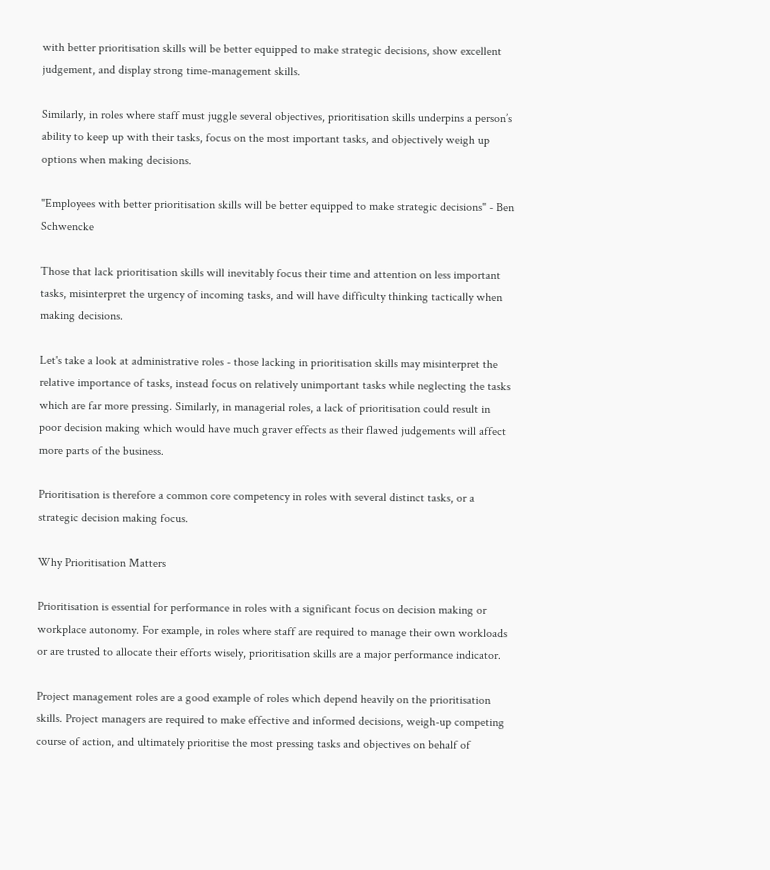with better prioritisation skills will be better equipped to make strategic decisions, show excellent judgement, and display strong time-management skills.

Similarly, in roles where staff must juggle several objectives, prioritisation skills underpins a person’s ability to keep up with their tasks, focus on the most important tasks, and objectively weigh up options when making decisions.

"Employees with better prioritisation skills will be better equipped to make strategic decisions" - Ben Schwencke

Those that lack prioritisation skills will inevitably focus their time and attention on less important tasks, misinterpret the urgency of incoming tasks, and will have difficulty thinking tactically when making decisions.

Let's take a look at administrative roles - those lacking in prioritisation skills may misinterpret the relative importance of tasks, instead focus on relatively unimportant tasks while neglecting the tasks which are far more pressing. Similarly, in managerial roles, a lack of prioritisation could result in poor decision making which would have much graver effects as their flawed judgements will affect more parts of the business.

Prioritisation is therefore a common core competency in roles with several distinct tasks, or a strategic decision making focus.

Why Prioritisation Matters

Prioritisation is essential for performance in roles with a significant focus on decision making or workplace autonomy. For example, in roles where staff are required to manage their own workloads or are trusted to allocate their efforts wisely, prioritisation skills are a major performance indicator.

Project management roles are a good example of roles which depend heavily on the prioritisation skills. Project managers are required to make effective and informed decisions, weigh-up competing course of action, and ultimately prioritise the most pressing tasks and objectives on behalf of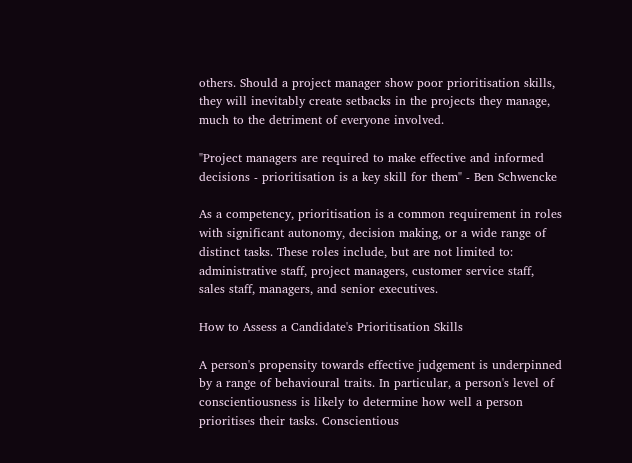others. Should a project manager show poor prioritisation skills, they will inevitably create setbacks in the projects they manage, much to the detriment of everyone involved.

"Project managers are required to make effective and informed decisions - prioritisation is a key skill for them" - Ben Schwencke

As a competency, prioritisation is a common requirement in roles with significant autonomy, decision making, or a wide range of distinct tasks. These roles include, but are not limited to: administrative staff, project managers, customer service staff, sales staff, managers, and senior executives.

How to Assess a Candidate's Prioritisation Skills

A person's propensity towards effective judgement is underpinned by a range of behavioural traits. In particular, a person's level of conscientiousness is likely to determine how well a person prioritises their tasks. Conscientious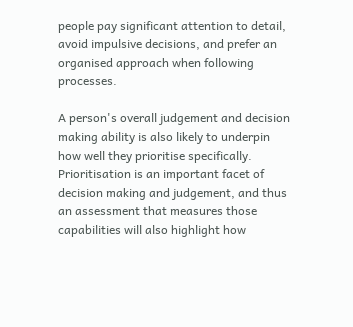people pay significant attention to detail, avoid impulsive decisions, and prefer an organised approach when following processes.

A person's overall judgement and decision making ability is also likely to underpin how well they prioritise specifically. Prioritisation is an important facet of decision making and judgement, and thus an assessment that measures those capabilities will also highlight how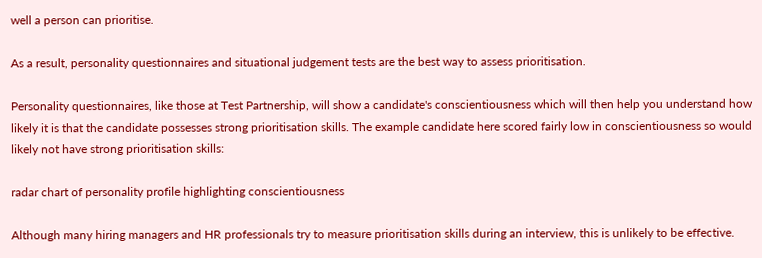well a person can prioritise.

As a result, personality questionnaires and situational judgement tests are the best way to assess prioritisation.

Personality questionnaires, like those at Test Partnership, will show a candidate's conscientiousness which will then help you understand how likely it is that the candidate possesses strong prioritisation skills. The example candidate here scored fairly low in conscientiousness so would likely not have strong prioritisation skills:

radar chart of personality profile highlighting conscientiousness

Although many hiring managers and HR professionals try to measure prioritisation skills during an interview, this is unlikely to be effective.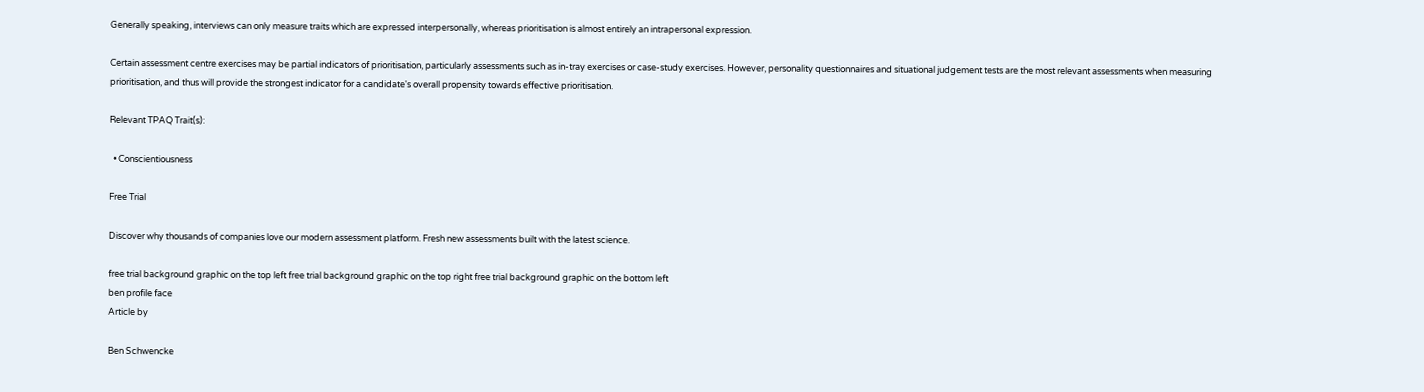Generally speaking, interviews can only measure traits which are expressed interpersonally, whereas prioritisation is almost entirely an intrapersonal expression.

Certain assessment centre exercises may be partial indicators of prioritisation, particularly assessments such as in-tray exercises or case-study exercises. However, personality questionnaires and situational judgement tests are the most relevant assessments when measuring prioritisation, and thus will provide the strongest indicator for a candidate's overall propensity towards effective prioritisation.

Relevant TPAQ Trait(s):

  • Conscientiousness

Free Trial

Discover why thousands of companies love our modern assessment platform. Fresh new assessments built with the latest science.

free trial background graphic on the top left free trial background graphic on the top right free trial background graphic on the bottom left
ben profile face
Article by

Ben Schwencke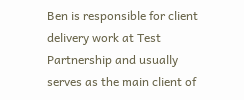Ben is responsible for client delivery work at Test Partnership and usually serves as the main client of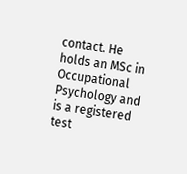contact. He holds an MSc in Occupational Psychology and is a registered test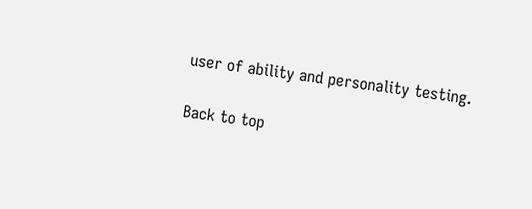user of ability and personality testing.

Back to top